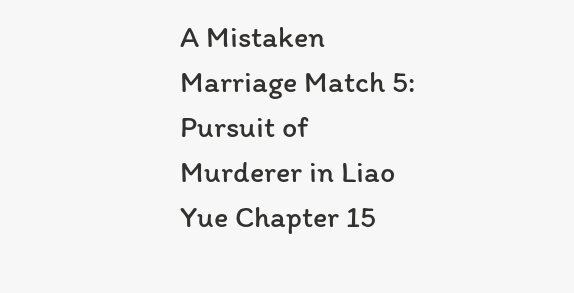A Mistaken Marriage Match 5: Pursuit of Murderer in Liao Yue Chapter 15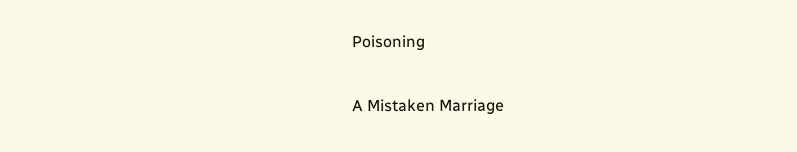Poisoning

A Mistaken Marriage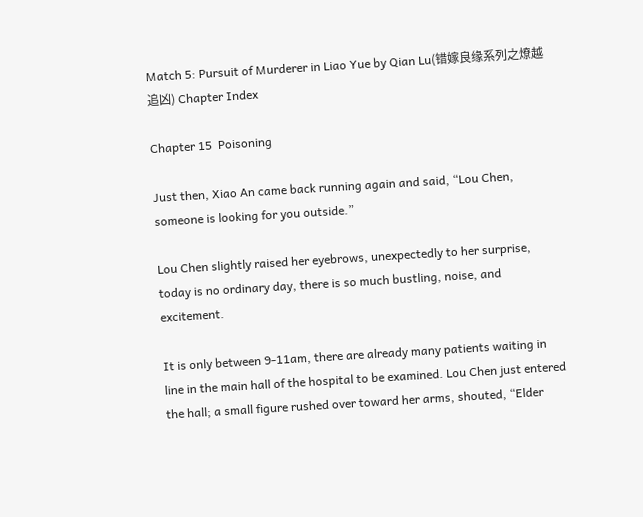Match 5: Pursuit of Murderer in Liao Yue by Qian Lu(错嫁良缘系列之燎越追凶) Chapter Index

Chapter 15  Poisoning

Just then, Xiao An came back running again and said, “Lou Chen, someone is looking for you outside.”

Lou Chen slightly raised her eyebrows, unexpectedly to her surprise, today is no ordinary day, there is so much bustling, noise, and excitement.

It is only between 9-11am, there are already many patients waiting in line in the main hall of the hospital to be examined. Lou Chen just entered the hall; a small figure rushed over toward her arms, shouted, “Elder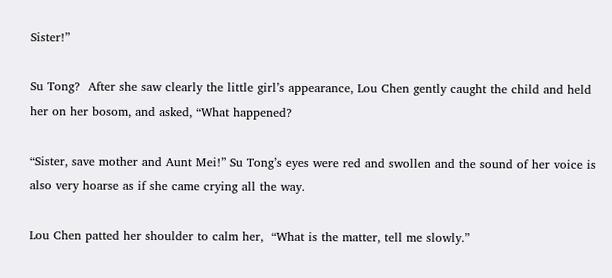Sister!”

Su Tong?  After she saw clearly the little girl’s appearance, Lou Chen gently caught the child and held her on her bosom, and asked, “What happened?

“Sister, save mother and Aunt Mei!” Su Tong’s eyes were red and swollen and the sound of her voice is also very hoarse as if she came crying all the way.

Lou Chen patted her shoulder to calm her,  “What is the matter, tell me slowly.”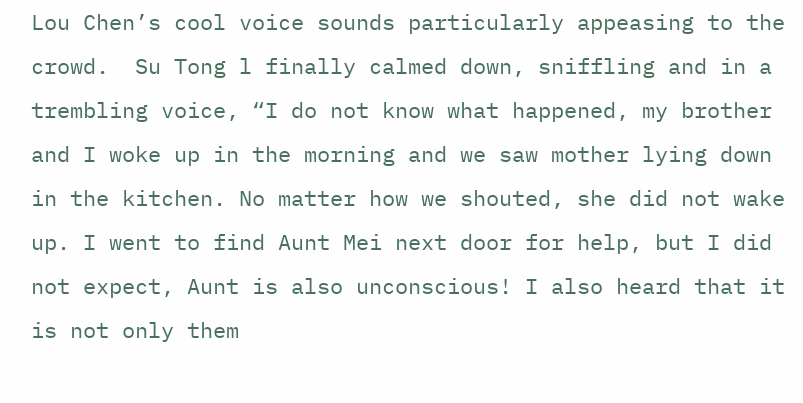Lou Chen’s cool voice sounds particularly appeasing to the crowd.  Su Tong l finally calmed down, sniffling and in a trembling voice, “I do not know what happened, my brother and I woke up in the morning and we saw mother lying down in the kitchen. No matter how we shouted, she did not wake up. I went to find Aunt Mei next door for help, but I did not expect, Aunt is also unconscious! I also heard that it is not only them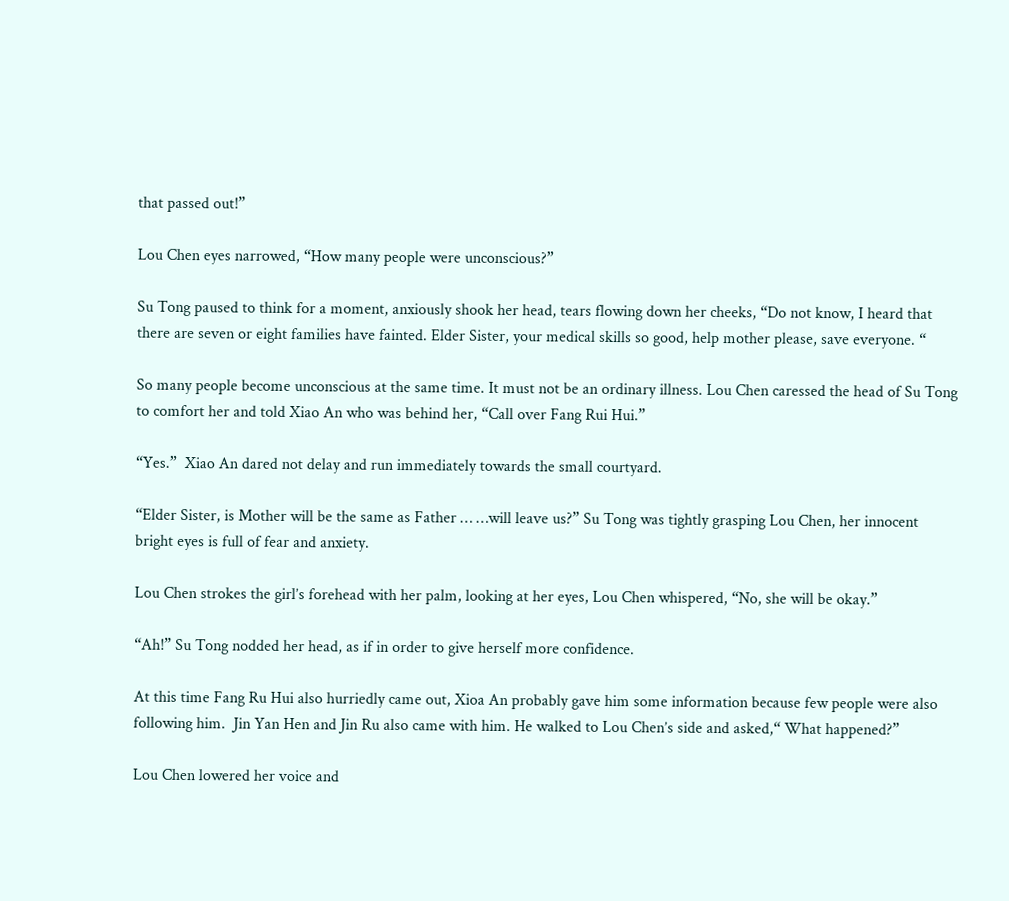that passed out!”

Lou Chen eyes narrowed, “How many people were unconscious?”

Su Tong paused to think for a moment, anxiously shook her head, tears flowing down her cheeks, “Do not know, I heard that there are seven or eight families have fainted. Elder Sister, your medical skills so good, help mother please, save everyone. “

So many people become unconscious at the same time. It must not be an ordinary illness. Lou Chen caressed the head of Su Tong to comfort her and told Xiao An who was behind her, “Call over Fang Rui Hui.”

“Yes.”  Xiao An dared not delay and run immediately towards the small courtyard.

“Elder Sister, is Mother will be the same as Father … …will leave us?” Su Tong was tightly grasping Lou Chen, her innocent bright eyes is full of fear and anxiety.

Lou Chen strokes the girl’s forehead with her palm, looking at her eyes, Lou Chen whispered, “No, she will be okay.”

“Ah!” Su Tong nodded her head, as if in order to give herself more confidence.

At this time Fang Ru Hui also hurriedly came out, Xioa An probably gave him some information because few people were also following him.  Jin Yan Hen and Jin Ru also came with him. He walked to Lou Chen’s side and asked,“ What happened?”

Lou Chen lowered her voice and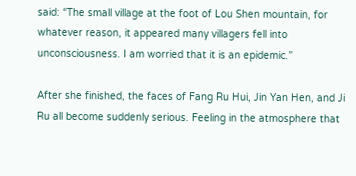said: “The small village at the foot of Lou Shen mountain, for whatever reason, it appeared many villagers fell into unconsciousness. I am worried that it is an epidemic.”

After she finished, the faces of Fang Ru Hui, Jin Yan Hen, and Ji Ru all become suddenly serious. Feeling in the atmosphere that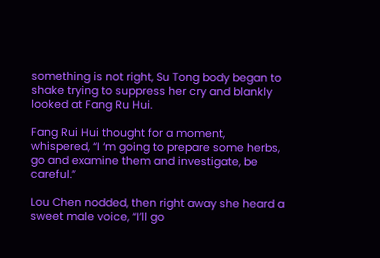something is not right, Su Tong body began to shake trying to suppress her cry and blankly looked at Fang Ru Hui.

Fang Rui Hui thought for a moment, whispered, “I ‘m going to prepare some herbs, go and examine them and investigate, be careful.”

Lou Chen nodded, then right away she heard a sweet male voice, “I’ll go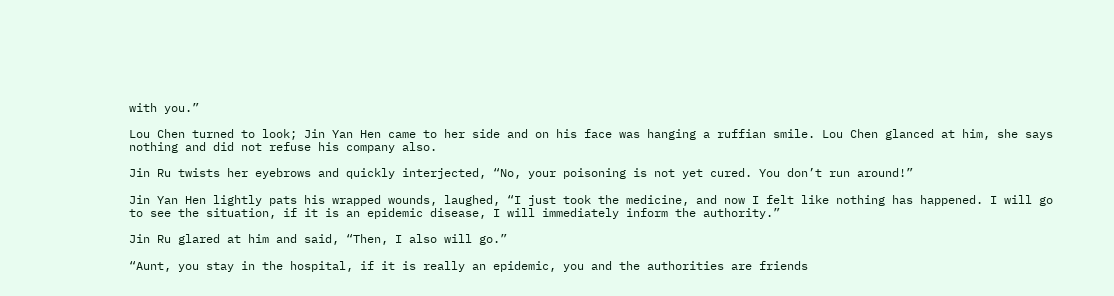with you.”

Lou Chen turned to look; Jin Yan Hen came to her side and on his face was hanging a ruffian smile. Lou Chen glanced at him, she says nothing and did not refuse his company also.

Jin Ru twists her eyebrows and quickly interjected, “No, your poisoning is not yet cured. You don’t run around!”

Jin Yan Hen lightly pats his wrapped wounds, laughed, “I just took the medicine, and now I felt like nothing has happened. I will go to see the situation, if it is an epidemic disease, I will immediately inform the authority.”

Jin Ru glared at him and said, “Then, I also will go.”

“Aunt, you stay in the hospital, if it is really an epidemic, you and the authorities are friends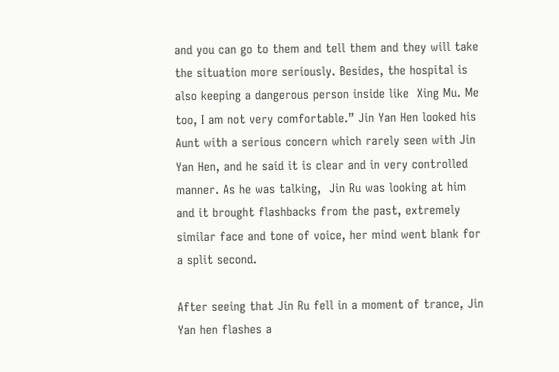and you can go to them and tell them and they will take the situation more seriously. Besides, the hospital is also keeping a dangerous person inside like  Xing Mu. Me too, I am not very comfortable.” Jin Yan Hen looked his Aunt with a serious concern which rarely seen with Jin Yan Hen, and he said it is clear and in very controlled manner. As he was talking,  Jin Ru was looking at him and it brought flashbacks from the past, extremely similar face and tone of voice, her mind went blank for a split second.

After seeing that Jin Ru fell in a moment of trance, Jin Yan hen flashes a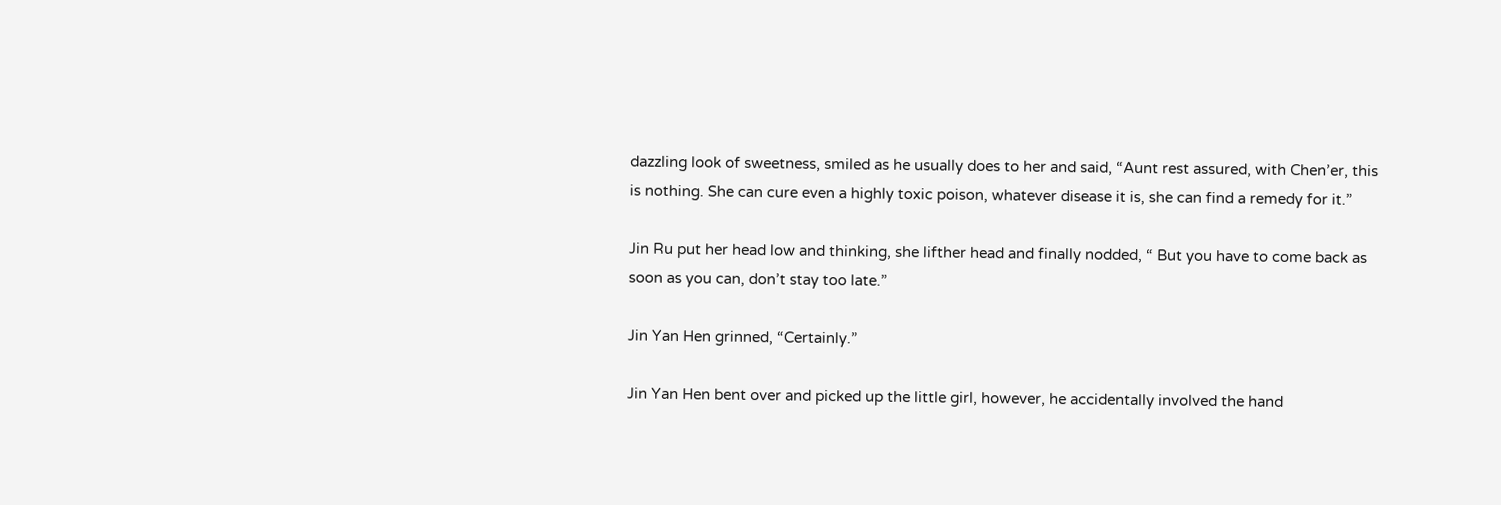dazzling look of sweetness, smiled as he usually does to her and said, “Aunt rest assured, with Chen’er, this is nothing. She can cure even a highly toxic poison, whatever disease it is, she can find a remedy for it.”

Jin Ru put her head low and thinking, she lifther head and finally nodded, “ But you have to come back as soon as you can, don’t stay too late.”

Jin Yan Hen grinned, “Certainly.”

Jin Yan Hen bent over and picked up the little girl, however, he accidentally involved the hand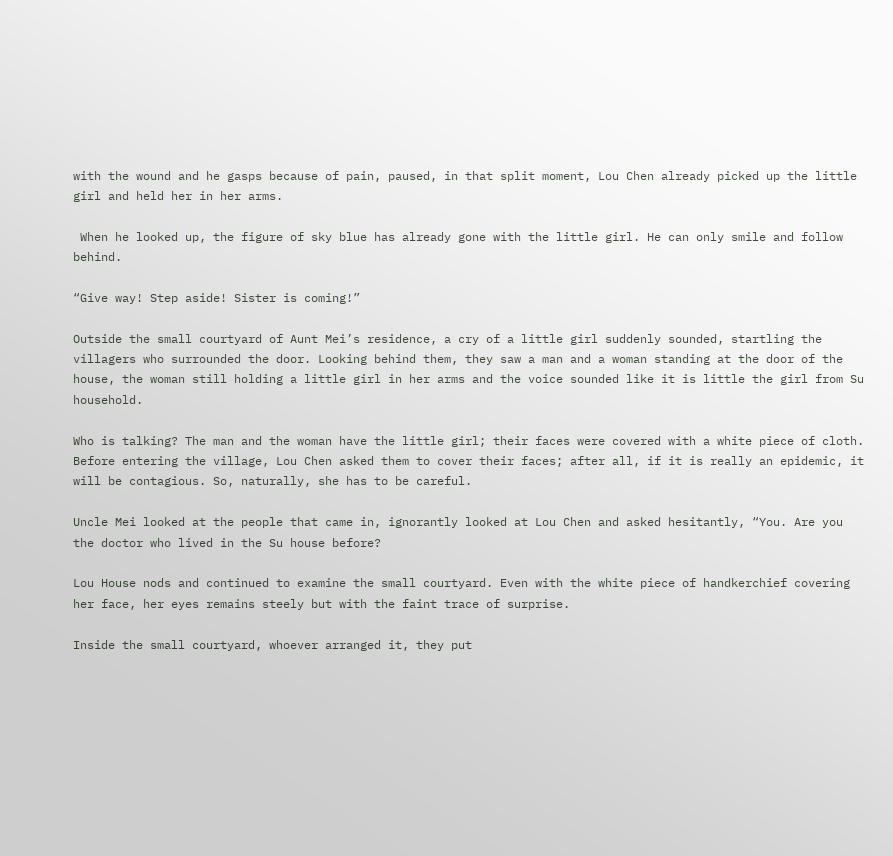with the wound and he gasps because of pain, paused, in that split moment, Lou Chen already picked up the little girl and held her in her arms.

 When he looked up, the figure of sky blue has already gone with the little girl. He can only smile and follow behind.

“Give way! Step aside! Sister is coming!”

Outside the small courtyard of Aunt Mei’s residence, a cry of a little girl suddenly sounded, startling the villagers who surrounded the door. Looking behind them, they saw a man and a woman standing at the door of the house, the woman still holding a little girl in her arms and the voice sounded like it is little the girl from Su household.

Who is talking? The man and the woman have the little girl; their faces were covered with a white piece of cloth.  Before entering the village, Lou Chen asked them to cover their faces; after all, if it is really an epidemic, it will be contagious. So, naturally, she has to be careful.

Uncle Mei looked at the people that came in, ignorantly looked at Lou Chen and asked hesitantly, “You. Are you the doctor who lived in the Su house before?

Lou House nods and continued to examine the small courtyard. Even with the white piece of handkerchief covering her face, her eyes remains steely but with the faint trace of surprise.

Inside the small courtyard, whoever arranged it, they put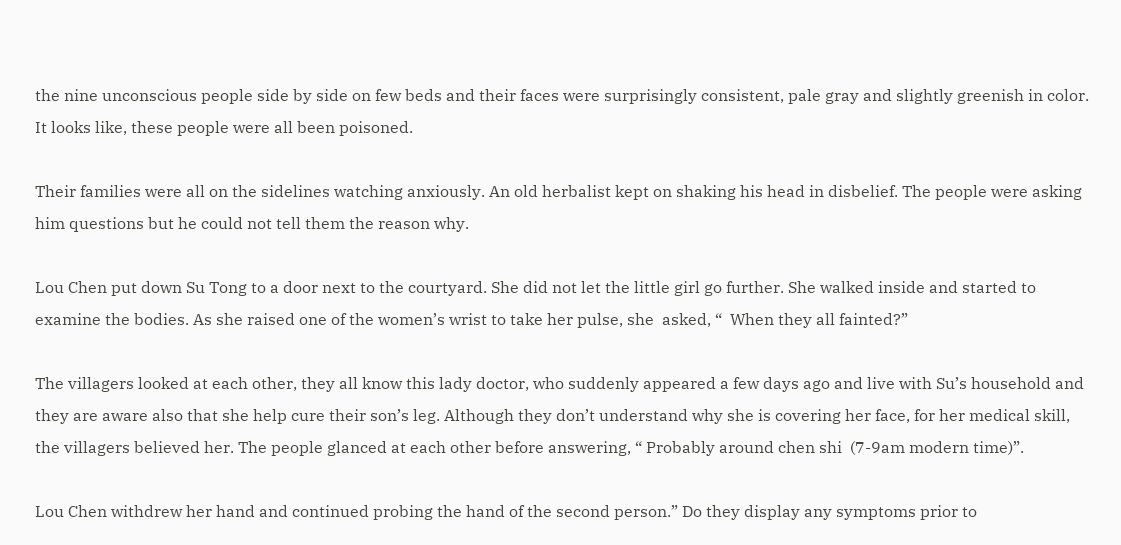the nine unconscious people side by side on few beds and their faces were surprisingly consistent, pale gray and slightly greenish in color. It looks like, these people were all been poisoned.

Their families were all on the sidelines watching anxiously. An old herbalist kept on shaking his head in disbelief. The people were asking him questions but he could not tell them the reason why.

Lou Chen put down Su Tong to a door next to the courtyard. She did not let the little girl go further. She walked inside and started to examine the bodies. As she raised one of the women’s wrist to take her pulse, she  asked, “  When they all fainted?”

The villagers looked at each other, they all know this lady doctor, who suddenly appeared a few days ago and live with Su’s household and they are aware also that she help cure their son’s leg. Although they don’t understand why she is covering her face, for her medical skill, the villagers believed her. The people glanced at each other before answering, “ Probably around chen shi  (7-9am modern time)”.

Lou Chen withdrew her hand and continued probing the hand of the second person.” Do they display any symptoms prior to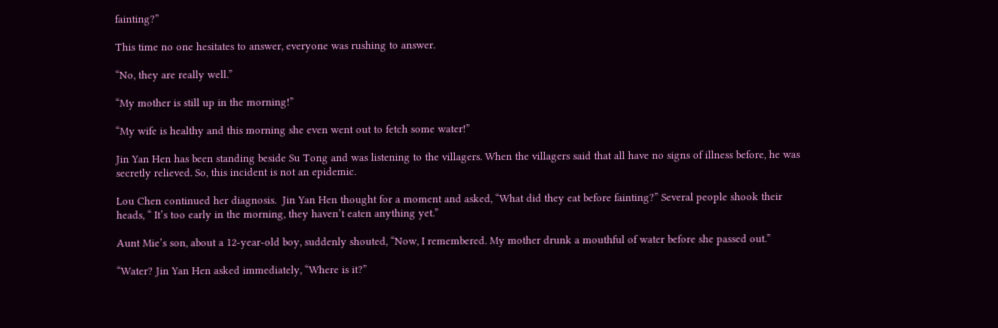fainting?”

This time no one hesitates to answer, everyone was rushing to answer.

“No, they are really well.”

“My mother is still up in the morning!”

“My wife is healthy and this morning she even went out to fetch some water!”

Jin Yan Hen has been standing beside Su Tong and was listening to the villagers. When the villagers said that all have no signs of illness before, he was secretly relieved. So, this incident is not an epidemic.

Lou Chen continued her diagnosis.  Jin Yan Hen thought for a moment and asked, “What did they eat before fainting?” Several people shook their heads, “ It’s too early in the morning, they haven’t eaten anything yet.”

Aunt Mie’s son, about a 12-year-old boy, suddenly shouted, “Now, I remembered. My mother drunk a mouthful of water before she passed out.”

“Water? Jin Yan Hen asked immediately, “Where is it?”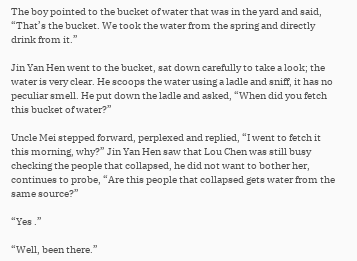The boy pointed to the bucket of water that was in the yard and said, “That’s the bucket. We took the water from the spring and directly drink from it.”

Jin Yan Hen went to the bucket, sat down carefully to take a look; the water is very clear. He scoops the water using a ladle and sniff, it has no peculiar smell. He put down the ladle and asked, “When did you fetch this bucket of water?”

Uncle Mei stepped forward, perplexed and replied, “I went to fetch it this morning, why?” Jin Yan Hen saw that Lou Chen was still busy checking the people that collapsed, he did not want to bother her, continues to probe, “Are this people that collapsed gets water from the same source?”

“Yes .”

“Well, been there.”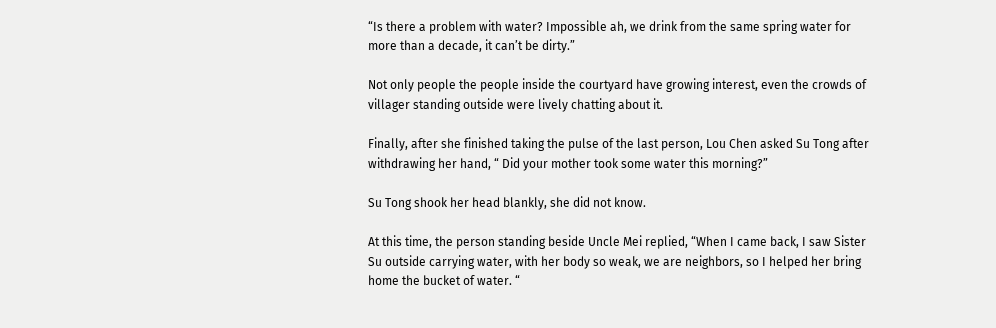“Is there a problem with water? Impossible ah, we drink from the same spring water for more than a decade, it can’t be dirty.”

Not only people the people inside the courtyard have growing interest, even the crowds of villager standing outside were lively chatting about it.

Finally, after she finished taking the pulse of the last person, Lou Chen asked Su Tong after withdrawing her hand, “ Did your mother took some water this morning?”

Su Tong shook her head blankly, she did not know.

At this time, the person standing beside Uncle Mei replied, “When I came back, I saw Sister Su outside carrying water, with her body so weak, we are neighbors, so I helped her bring home the bucket of water. “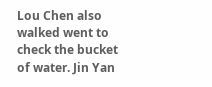Lou Chen also walked went to check the bucket of water. Jin Yan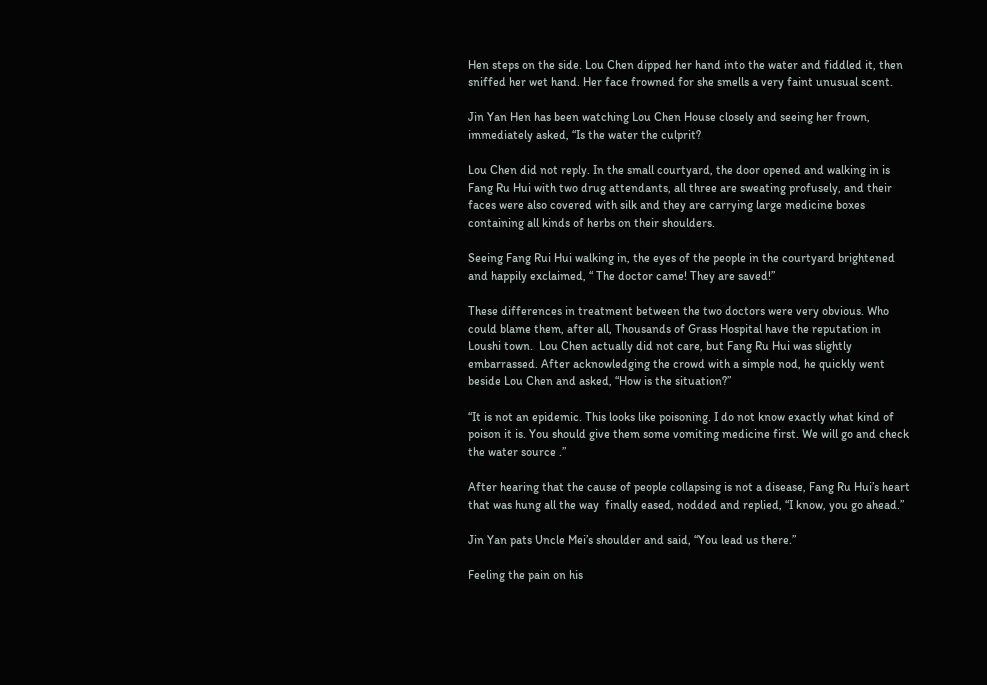Hen steps on the side. Lou Chen dipped her hand into the water and fiddled it, then sniffed her wet hand. Her face frowned for she smells a very faint unusual scent.

Jin Yan Hen has been watching Lou Chen House closely and seeing her frown, immediately asked, “Is the water the culprit?

Lou Chen did not reply. In the small courtyard, the door opened and walking in is Fang Ru Hui with two drug attendants, all three are sweating profusely, and their faces were also covered with silk and they are carrying large medicine boxes containing all kinds of herbs on their shoulders.

Seeing Fang Rui Hui walking in, the eyes of the people in the courtyard brightened and happily exclaimed, “ The doctor came! They are saved!”

These differences in treatment between the two doctors were very obvious. Who could blame them, after all, Thousands of Grass Hospital have the reputation in Loushi town.  Lou Chen actually did not care, but Fang Ru Hui was slightly embarrassed. After acknowledging the crowd with a simple nod, he quickly went beside Lou Chen and asked, “How is the situation?”

“It is not an epidemic. This looks like poisoning. I do not know exactly what kind of poison it is. You should give them some vomiting medicine first. We will go and check the water source .”

After hearing that the cause of people collapsing is not a disease, Fang Ru Hui’s heart that was hung all the way  finally eased, nodded and replied, “I know, you go ahead.”

Jin Yan pats Uncle Mei’s shoulder and said, “You lead us there.”

Feeling the pain on his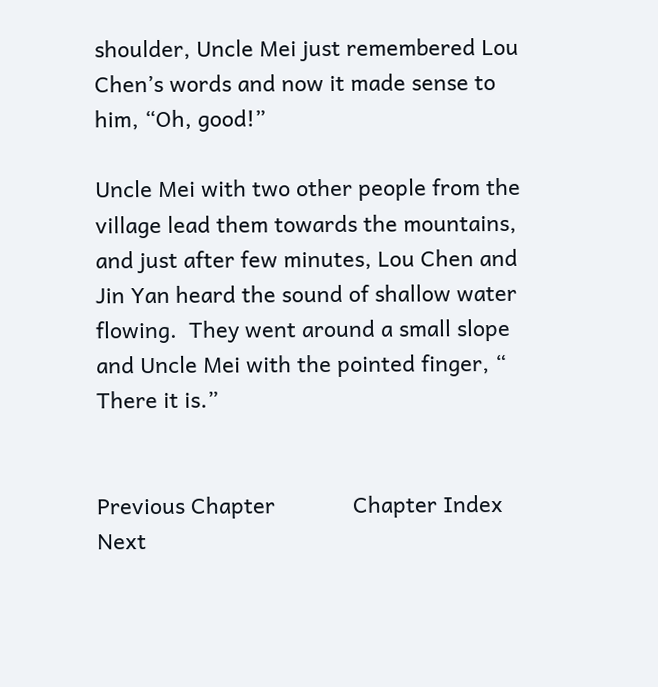shoulder, Uncle Mei just remembered Lou Chen’s words and now it made sense to him, “Oh, good!”

Uncle Mei with two other people from the village lead them towards the mountains, and just after few minutes, Lou Chen and Jin Yan heard the sound of shallow water flowing.  They went around a small slope and Uncle Mei with the pointed finger, “ There it is.”


Previous Chapter             Chapter Index                  Next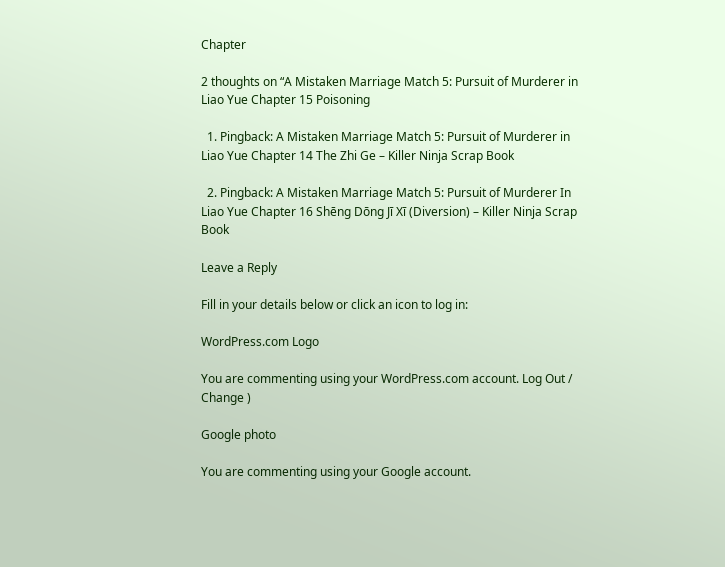Chapter

2 thoughts on “A Mistaken Marriage Match 5: Pursuit of Murderer in Liao Yue Chapter 15 Poisoning

  1. Pingback: A Mistaken Marriage Match 5: Pursuit of Murderer in Liao Yue Chapter 14 The Zhi Ge – Killer Ninja Scrap Book

  2. Pingback: A Mistaken Marriage Match 5: Pursuit of Murderer In Liao Yue Chapter 16 Shēng Dōng Jī Xī (Diversion) – Killer Ninja Scrap Book

Leave a Reply

Fill in your details below or click an icon to log in:

WordPress.com Logo

You are commenting using your WordPress.com account. Log Out /  Change )

Google photo

You are commenting using your Google account.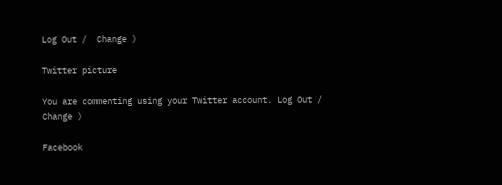Log Out /  Change )

Twitter picture

You are commenting using your Twitter account. Log Out /  Change )

Facebook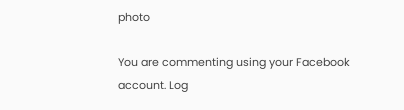photo

You are commenting using your Facebook account. Log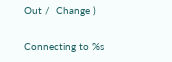Out /  Change )

Connecting to %s